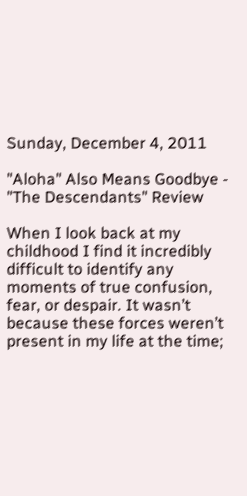Sunday, December 4, 2011

"Aloha" Also Means Goodbye - "The Descendants" Review

When I look back at my childhood I find it incredibly difficult to identify any moments of true confusion, fear, or despair. It wasn’t because these forces weren’t present in my life at the time;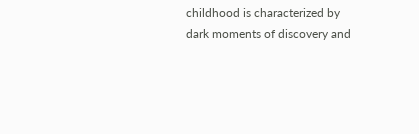childhood is characterized by dark moments of discovery and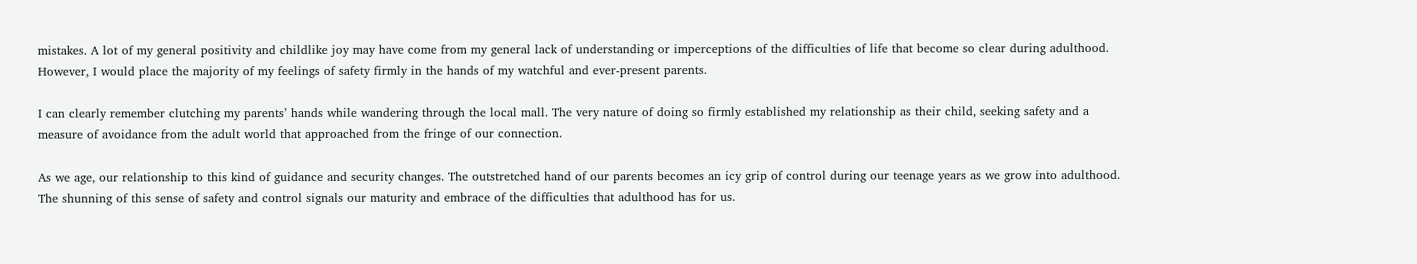mistakes. A lot of my general positivity and childlike joy may have come from my general lack of understanding or imperceptions of the difficulties of life that become so clear during adulthood. However, I would place the majority of my feelings of safety firmly in the hands of my watchful and ever-present parents.

I can clearly remember clutching my parents’ hands while wandering through the local mall. The very nature of doing so firmly established my relationship as their child, seeking safety and a measure of avoidance from the adult world that approached from the fringe of our connection.

As we age, our relationship to this kind of guidance and security changes. The outstretched hand of our parents becomes an icy grip of control during our teenage years as we grow into adulthood. The shunning of this sense of safety and control signals our maturity and embrace of the difficulties that adulthood has for us.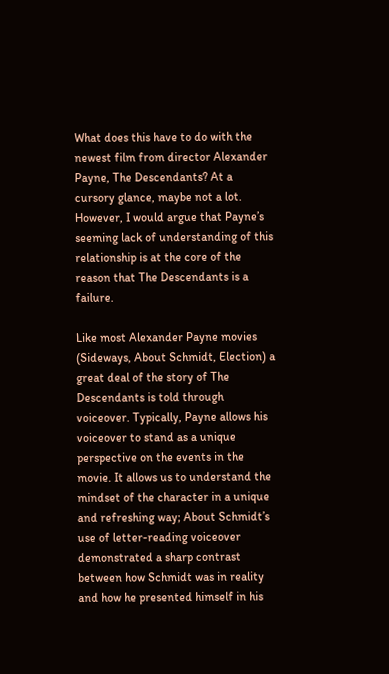What does this have to do with the newest film from director Alexander Payne, The Descendants? At a cursory glance, maybe not a lot. However, I would argue that Payne’s seeming lack of understanding of this relationship is at the core of the reason that The Descendants is a failure.

Like most Alexander Payne movies (Sideways, About Schmidt, Election) a great deal of the story of The Descendants is told through voiceover. Typically, Payne allows his voiceover to stand as a unique perspective on the events in the movie. It allows us to understand the mindset of the character in a unique and refreshing way; About Schmidt’s use of letter-reading voiceover demonstrated a sharp contrast between how Schmidt was in reality and how he presented himself in his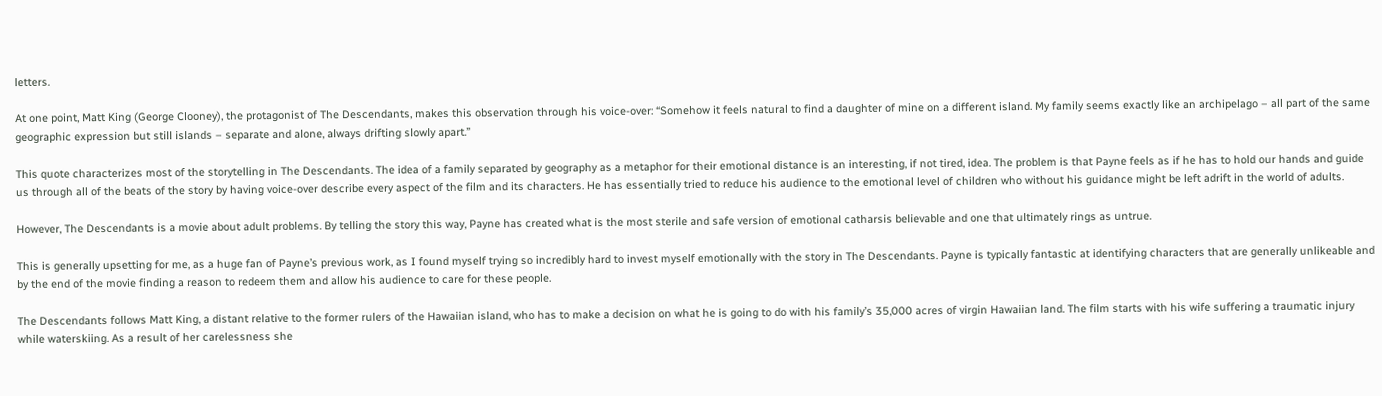letters.

At one point, Matt King (George Clooney), the protagonist of The Descendants, makes this observation through his voice-over: “Somehow it feels natural to find a daughter of mine on a different island. My family seems exactly like an archipelago – all part of the same geographic expression but still islands – separate and alone, always drifting slowly apart.”

This quote characterizes most of the storytelling in The Descendants. The idea of a family separated by geography as a metaphor for their emotional distance is an interesting, if not tired, idea. The problem is that Payne feels as if he has to hold our hands and guide us through all of the beats of the story by having voice-over describe every aspect of the film and its characters. He has essentially tried to reduce his audience to the emotional level of children who without his guidance might be left adrift in the world of adults.

However, The Descendants is a movie about adult problems. By telling the story this way, Payne has created what is the most sterile and safe version of emotional catharsis believable and one that ultimately rings as untrue.

This is generally upsetting for me, as a huge fan of Payne’s previous work, as I found myself trying so incredibly hard to invest myself emotionally with the story in The Descendants. Payne is typically fantastic at identifying characters that are generally unlikeable and by the end of the movie finding a reason to redeem them and allow his audience to care for these people.

The Descendants follows Matt King, a distant relative to the former rulers of the Hawaiian island, who has to make a decision on what he is going to do with his family’s 35,000 acres of virgin Hawaiian land. The film starts with his wife suffering a traumatic injury while waterskiing. As a result of her carelessness she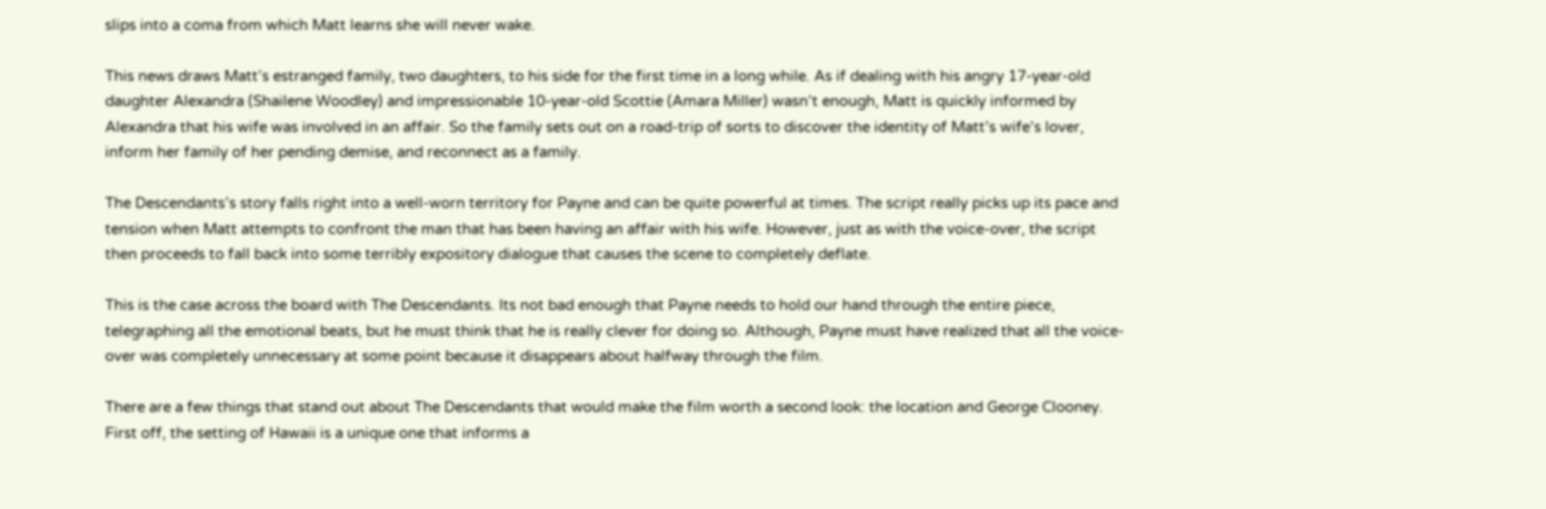slips into a coma from which Matt learns she will never wake.

This news draws Matt’s estranged family, two daughters, to his side for the first time in a long while. As if dealing with his angry 17-year-old daughter Alexandra (Shailene Woodley) and impressionable 10-year-old Scottie (Amara Miller) wasn’t enough, Matt is quickly informed by Alexandra that his wife was involved in an affair. So the family sets out on a road-trip of sorts to discover the identity of Matt’s wife’s lover, inform her family of her pending demise, and reconnect as a family.

The Descendants’s story falls right into a well-worn territory for Payne and can be quite powerful at times. The script really picks up its pace and tension when Matt attempts to confront the man that has been having an affair with his wife. However, just as with the voice-over, the script then proceeds to fall back into some terribly expository dialogue that causes the scene to completely deflate.

This is the case across the board with The Descendants. Its not bad enough that Payne needs to hold our hand through the entire piece, telegraphing all the emotional beats, but he must think that he is really clever for doing so. Although, Payne must have realized that all the voice-over was completely unnecessary at some point because it disappears about halfway through the film.

There are a few things that stand out about The Descendants that would make the film worth a second look: the location and George Clooney. First off, the setting of Hawaii is a unique one that informs a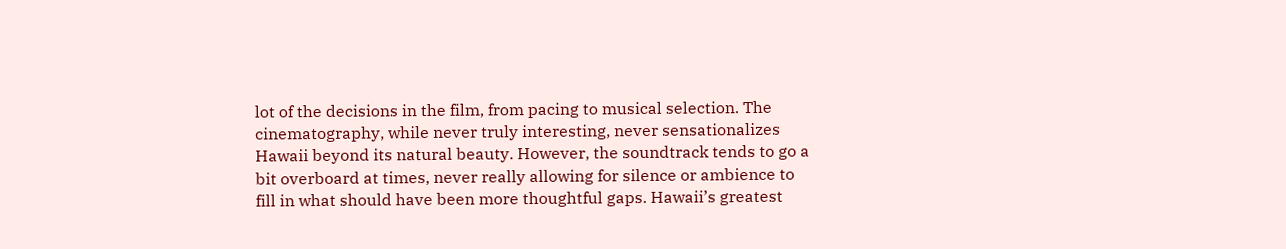lot of the decisions in the film, from pacing to musical selection. The cinematography, while never truly interesting, never sensationalizes Hawaii beyond its natural beauty. However, the soundtrack tends to go a bit overboard at times, never really allowing for silence or ambience to fill in what should have been more thoughtful gaps. Hawaii’s greatest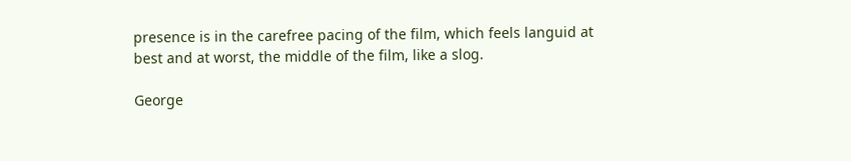presence is in the carefree pacing of the film, which feels languid at best and at worst, the middle of the film, like a slog.

George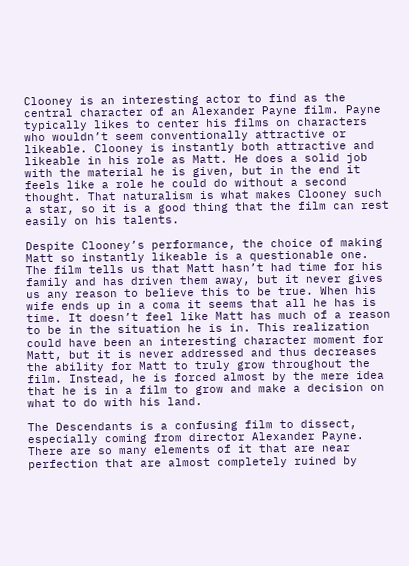Clooney is an interesting actor to find as the central character of an Alexander Payne film. Payne typically likes to center his films on characters who wouldn’t seem conventionally attractive or likeable. Clooney is instantly both attractive and likeable in his role as Matt. He does a solid job with the material he is given, but in the end it feels like a role he could do without a second thought. That naturalism is what makes Clooney such a star, so it is a good thing that the film can rest easily on his talents.

Despite Clooney’s performance, the choice of making Matt so instantly likeable is a questionable one. The film tells us that Matt hasn’t had time for his family and has driven them away, but it never gives us any reason to believe this to be true. When his wife ends up in a coma it seems that all he has is time. It doesn’t feel like Matt has much of a reason to be in the situation he is in. This realization could have been an interesting character moment for Matt, but it is never addressed and thus decreases the ability for Matt to truly grow throughout the film. Instead, he is forced almost by the mere idea that he is in a film to grow and make a decision on what to do with his land.

The Descendants is a confusing film to dissect, especially coming from director Alexander Payne. There are so many elements of it that are near perfection that are almost completely ruined by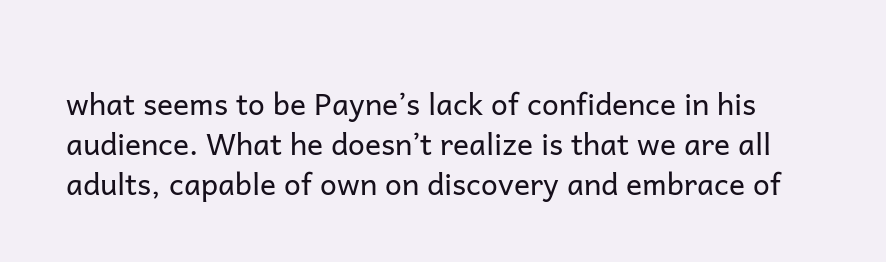what seems to be Payne’s lack of confidence in his audience. What he doesn’t realize is that we are all adults, capable of own on discovery and embrace of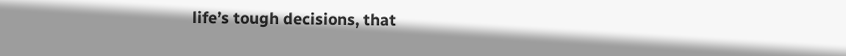life’s tough decisions, that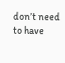don’t need to have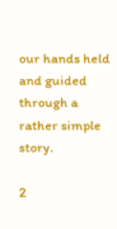our hands held and guided through a rather simple story.

2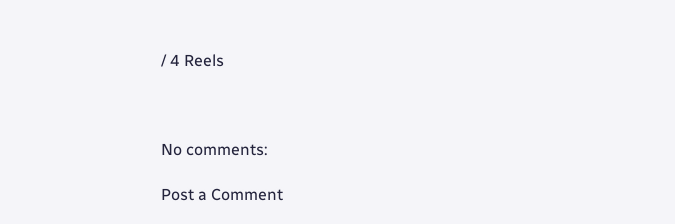/ 4 Reels



No comments:

Post a Comment